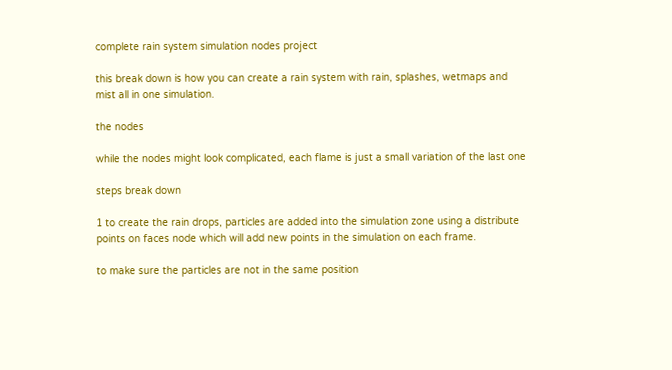complete rain system simulation nodes project

this break down is how you can create a rain system with rain, splashes, wetmaps and mist all in one simulation.

the nodes

while the nodes might look complicated, each flame is just a small variation of the last one

steps break down

1 to create the rain drops, particles are added into the simulation zone using a distribute points on faces node which will add new points in the simulation on each frame.

to make sure the particles are not in the same position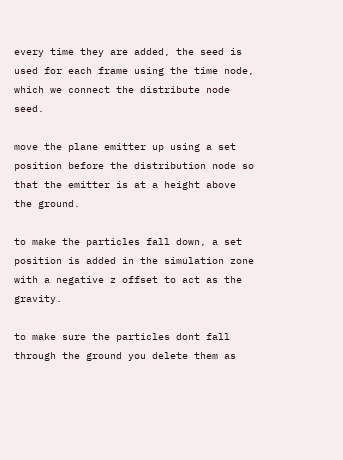every time they are added, the seed is used for each frame using the time node, which we connect the distribute node seed.

move the plane emitter up using a set position before the distribution node so that the emitter is at a height above the ground.

to make the particles fall down, a set position is added in the simulation zone with a negative z offset to act as the gravity.

to make sure the particles dont fall through the ground you delete them as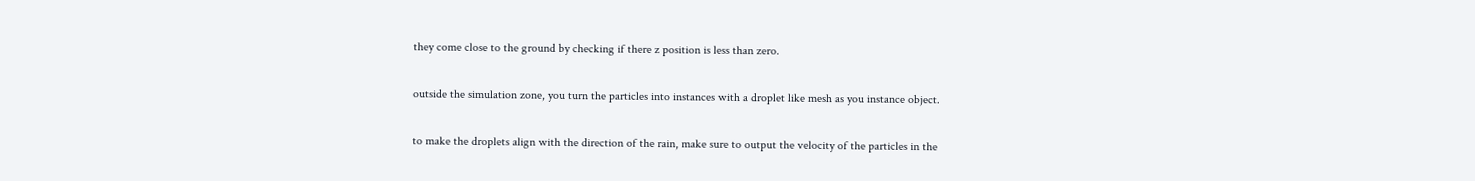they come close to the ground by checking if there z position is less than zero.

outside the simulation zone, you turn the particles into instances with a droplet like mesh as you instance object.

to make the droplets align with the direction of the rain, make sure to output the velocity of the particles in the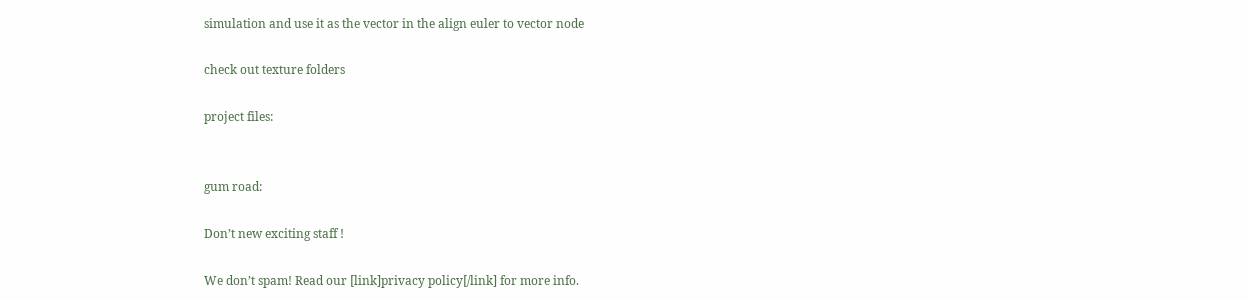simulation and use it as the vector in the align euler to vector node

check out texture folders

project files:


gum road:

Don’t new exciting staff !

We don’t spam! Read our [link]privacy policy[/link] for more info.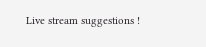Live stream suggestions !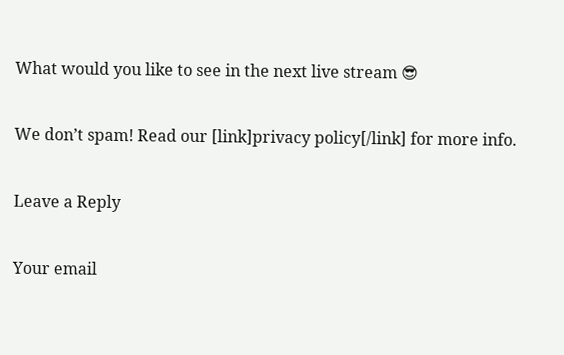What would you like to see in the next live stream 😎

We don’t spam! Read our [link]privacy policy[/link] for more info.

Leave a Reply

Your email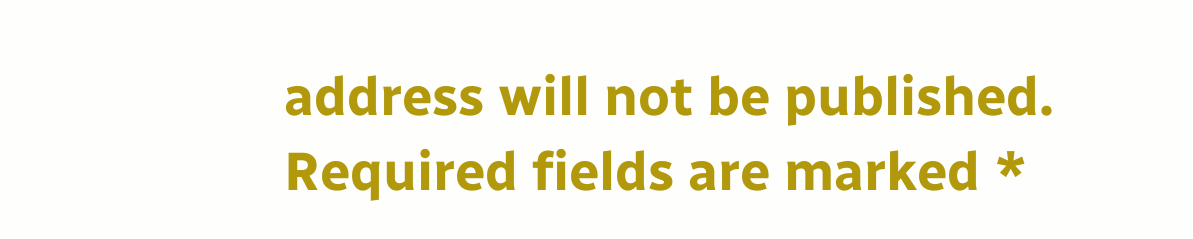address will not be published. Required fields are marked *